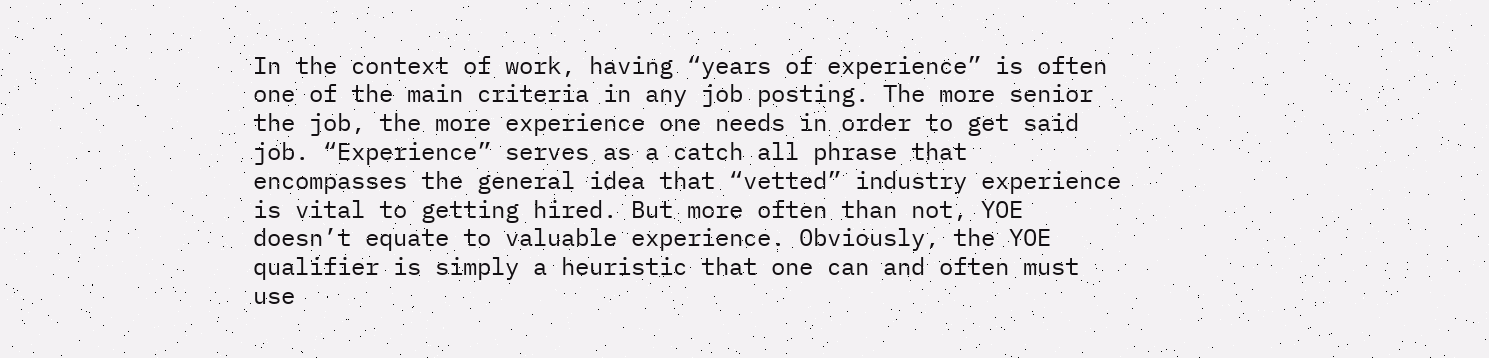In the context of work, having “years of experience” is often one of the main criteria in any job posting. The more senior the job, the more experience one needs in order to get said job. “Experience” serves as a catch all phrase that encompasses the general idea that “vetted” industry experience is vital to getting hired. But more often than not, YOE doesn’t equate to valuable experience. Obviously, the YOE qualifier is simply a heuristic that one can and often must use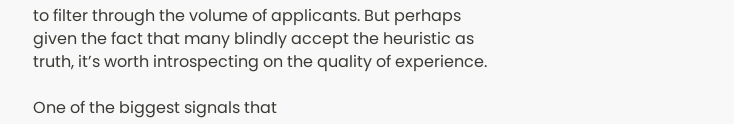to filter through the volume of applicants. But perhaps given the fact that many blindly accept the heuristic as truth, it’s worth introspecting on the quality of experience.

One of the biggest signals that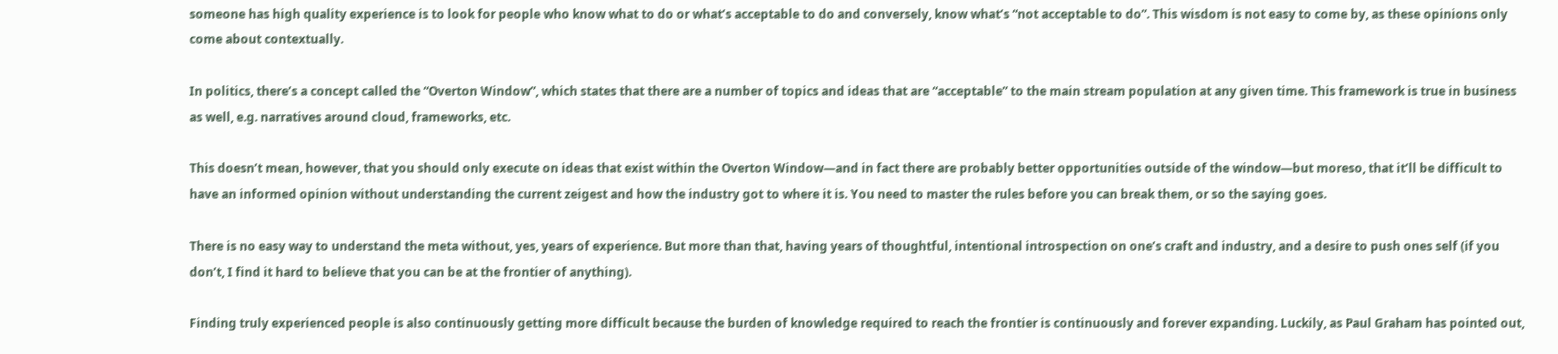someone has high quality experience is to look for people who know what to do or what’s acceptable to do and conversely, know what’s “not acceptable to do”. This wisdom is not easy to come by, as these opinions only come about contextually.

In politics, there’s a concept called the “Overton Window”, which states that there are a number of topics and ideas that are “acceptable” to the main stream population at any given time. This framework is true in business as well, e.g. narratives around cloud, frameworks, etc.

This doesn’t mean, however, that you should only execute on ideas that exist within the Overton Window—and in fact there are probably better opportunities outside of the window—but moreso, that it’ll be difficult to have an informed opinion without understanding the current zeigest and how the industry got to where it is. You need to master the rules before you can break them, or so the saying goes.

There is no easy way to understand the meta without, yes, years of experience. But more than that, having years of thoughtful, intentional introspection on one’s craft and industry, and a desire to push ones self (if you don’t, I find it hard to believe that you can be at the frontier of anything).

Finding truly experienced people is also continuously getting more difficult because the burden of knowledge required to reach the frontier is continuously and forever expanding. Luckily, as Paul Graham has pointed out,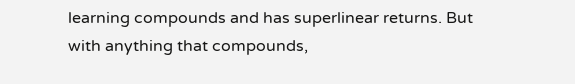learning compounds and has superlinear returns. But with anything that compounds,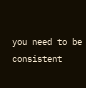you need to be consistent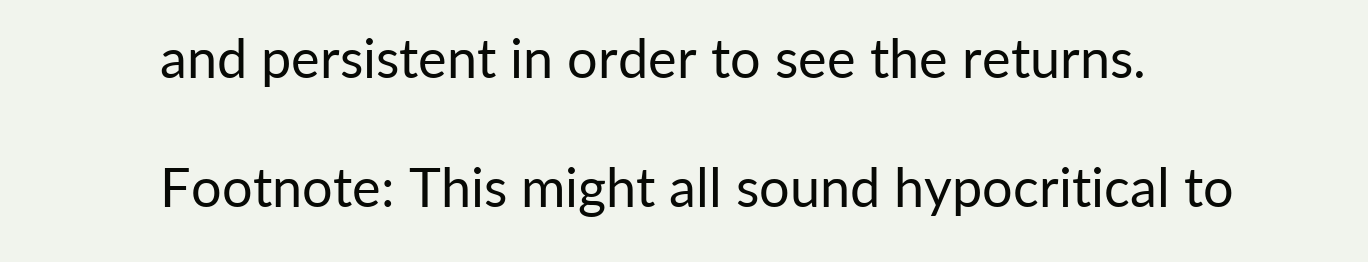and persistent in order to see the returns.

Footnote: This might all sound hypocritical to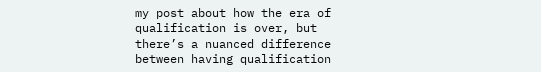my post about how the era of qualification is over, but there’s a nuanced difference between having qualification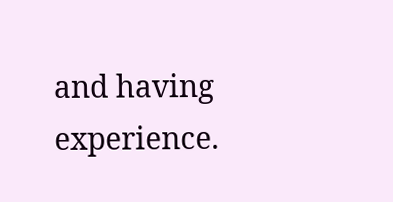and having experience.